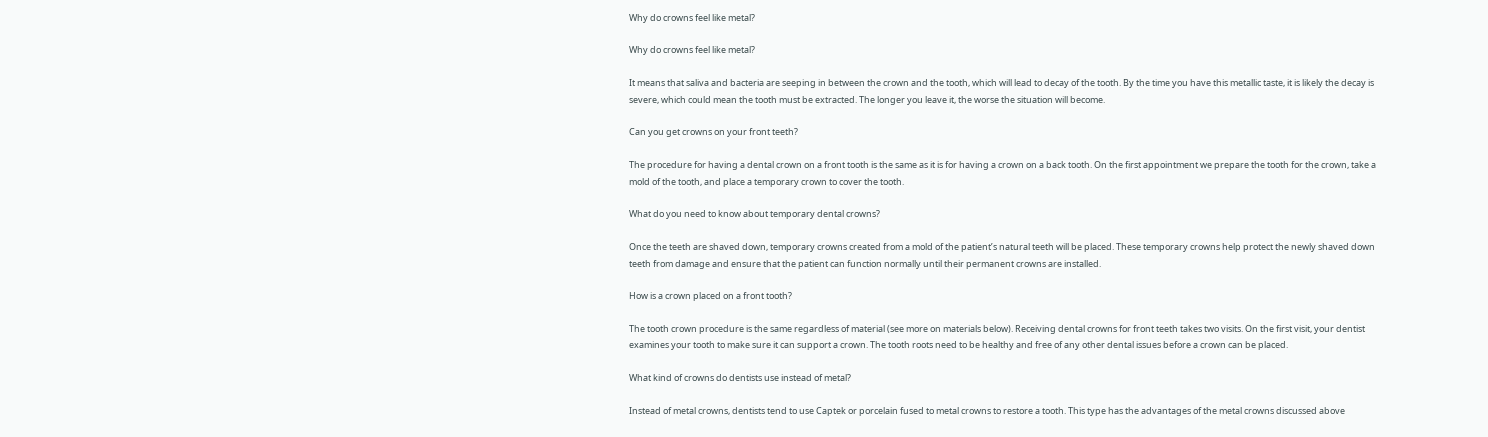Why do crowns feel like metal?

Why do crowns feel like metal?

It means that saliva and bacteria are seeping in between the crown and the tooth, which will lead to decay of the tooth. By the time you have this metallic taste, it is likely the decay is severe, which could mean the tooth must be extracted. The longer you leave it, the worse the situation will become.

Can you get crowns on your front teeth?

The procedure for having a dental crown on a front tooth is the same as it is for having a crown on a back tooth. On the first appointment we prepare the tooth for the crown, take a mold of the tooth, and place a temporary crown to cover the tooth.

What do you need to know about temporary dental crowns?

Once the teeth are shaved down, temporary crowns created from a mold of the patient’s natural teeth will be placed. These temporary crowns help protect the newly shaved down teeth from damage and ensure that the patient can function normally until their permanent crowns are installed.

How is a crown placed on a front tooth?

The tooth crown procedure is the same regardless of material (see more on materials below). Receiving dental crowns for front teeth takes two visits. On the first visit, your dentist examines your tooth to make sure it can support a crown. The tooth roots need to be healthy and free of any other dental issues before a crown can be placed.

What kind of crowns do dentists use instead of metal?

Instead of metal crowns, dentists tend to use Captek or porcelain fused to metal crowns to restore a tooth. This type has the advantages of the metal crowns discussed above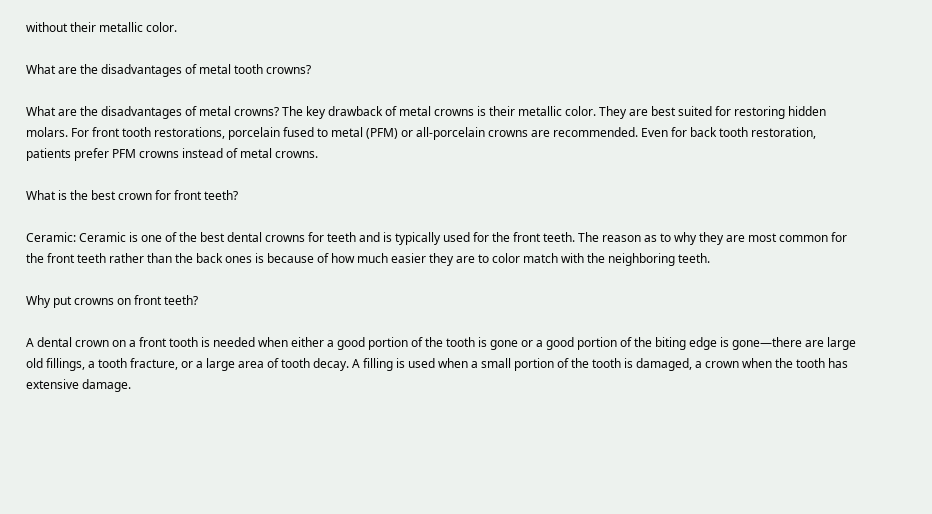without their metallic color.

What are the disadvantages of metal tooth crowns?

What are the disadvantages of metal crowns? The key drawback of metal crowns is their metallic color. They are best suited for restoring hidden molars. For front tooth restorations, porcelain fused to metal (PFM) or all-porcelain crowns are recommended. Even for back tooth restoration, patients prefer PFM crowns instead of metal crowns.

What is the best crown for front teeth?

Ceramic: Ceramic is one of the best dental crowns for teeth and is typically used for the front teeth. The reason as to why they are most common for the front teeth rather than the back ones is because of how much easier they are to color match with the neighboring teeth.

Why put crowns on front teeth?

A dental crown on a front tooth is needed when either a good portion of the tooth is gone or a good portion of the biting edge is gone—there are large old fillings, a tooth fracture, or a large area of tooth decay. A filling is used when a small portion of the tooth is damaged, a crown when the tooth has extensive damage.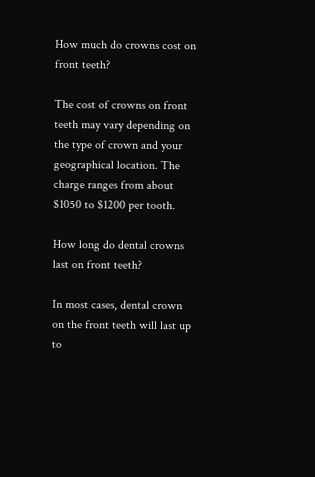How much do crowns cost on front teeth?

The cost of crowns on front teeth may vary depending on the type of crown and your geographical location. The charge ranges from about $1050 to $1200 per tooth.

How long do dental crowns last on front teeth?

In most cases, dental crown on the front teeth will last up to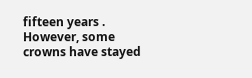fifteen years . However, some crowns have stayed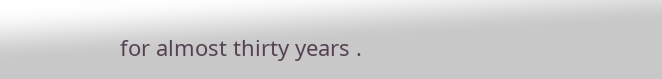for almost thirty years .